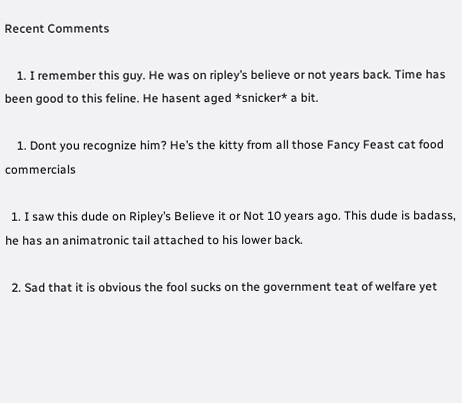Recent Comments

    1. I remember this guy. He was on ripley’s believe or not years back. Time has been good to this feline. He hasent aged *snicker* a bit.

    1. Dont you recognize him? He’s the kitty from all those Fancy Feast cat food commercials

  1. I saw this dude on Ripley’s Believe it or Not 10 years ago. This dude is badass, he has an animatronic tail attached to his lower back.

  2. Sad that it is obvious the fool sucks on the government teat of welfare yet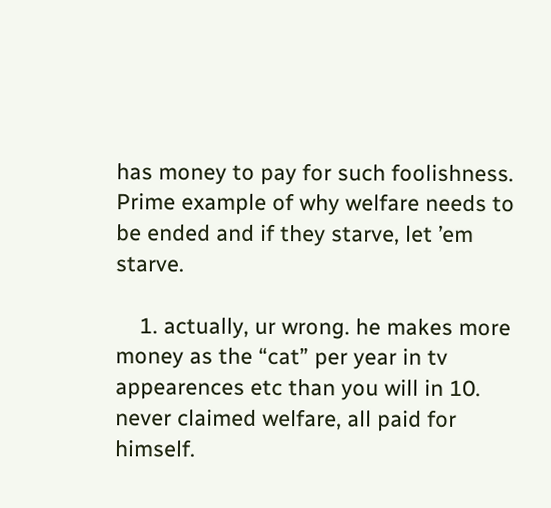has money to pay for such foolishness. Prime example of why welfare needs to be ended and if they starve, let ’em starve.

    1. actually, ur wrong. he makes more money as the “cat” per year in tv appearences etc than you will in 10. never claimed welfare, all paid for himself.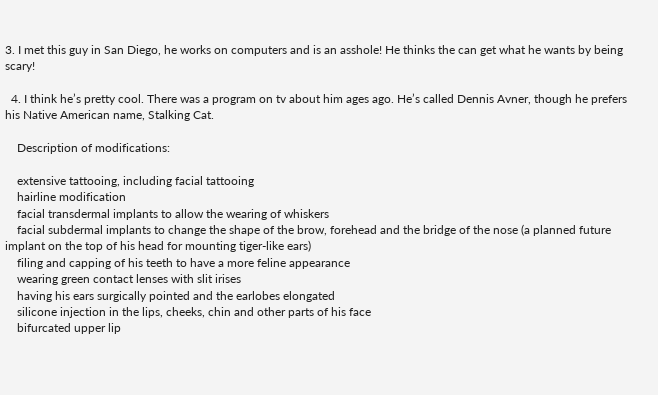3. I met this guy in San Diego, he works on computers and is an asshole! He thinks the can get what he wants by being scary!

  4. I think he’s pretty cool. There was a program on tv about him ages ago. He’s called Dennis Avner, though he prefers his Native American name, Stalking Cat.

    Description of modifications:

    extensive tattooing, including facial tattooing
    hairline modification
    facial transdermal implants to allow the wearing of whiskers
    facial subdermal implants to change the shape of the brow, forehead and the bridge of the nose (a planned future implant on the top of his head for mounting tiger-like ears)
    filing and capping of his teeth to have a more feline appearance
    wearing green contact lenses with slit irises
    having his ears surgically pointed and the earlobes elongated
    silicone injection in the lips, cheeks, chin and other parts of his face
    bifurcated upper lip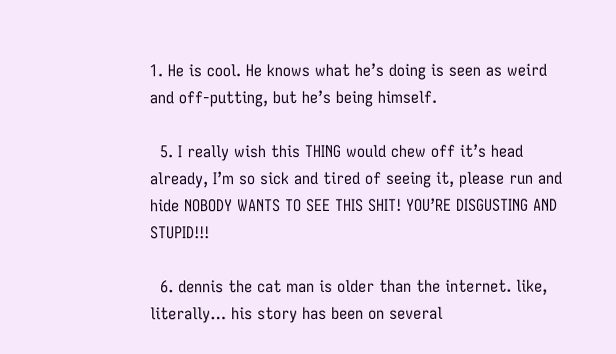1. He is cool. He knows what he’s doing is seen as weird and off-putting, but he’s being himself.

  5. I really wish this THING would chew off it’s head already, I’m so sick and tired of seeing it, please run and hide NOBODY WANTS TO SEE THIS SHIT! YOU’RE DISGUSTING AND STUPID!!!

  6. dennis the cat man is older than the internet. like, literally… his story has been on several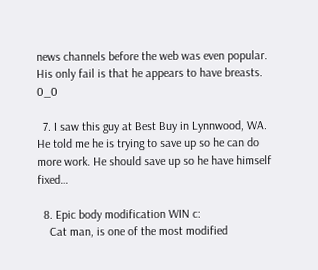news channels before the web was even popular. His only fail is that he appears to have breasts. 0_0

  7. I saw this guy at Best Buy in Lynnwood, WA. He told me he is trying to save up so he can do more work. He should save up so he have himself fixed…

  8. Epic body modification WIN c:
    Cat man, is one of the most modified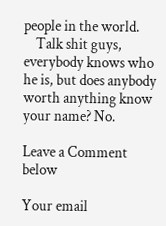people in the world.
    Talk shit guys, everybody knows who he is, but does anybody worth anything know your name? No.

Leave a Comment below

Your email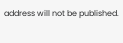address will not be published.